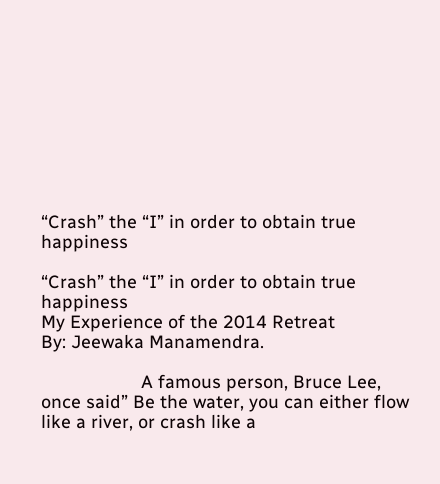“Crash” the “I” in order to obtain true happiness

“Crash” the “I” in order to obtain true happiness
My Experience of the 2014 Retreat
By: Jeewaka Manamendra.

                    A famous person, Bruce Lee, once said” Be the water, you can either flow like a river, or crash like a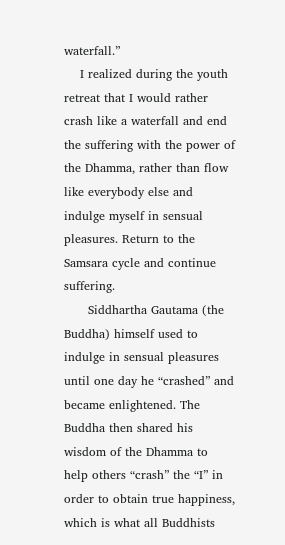waterfall.”
    I realized during the youth retreat that I would rather crash like a waterfall and end the suffering with the power of the Dhamma, rather than flow like everybody else and indulge myself in sensual pleasures. Return to the Samsara cycle and continue suffering.
      Siddhartha Gautama (the Buddha) himself used to indulge in sensual pleasures until one day he “crashed” and became enlightened. The Buddha then shared his wisdom of the Dhamma to help others “crash” the “I” in order to obtain true happiness, which is what all Buddhists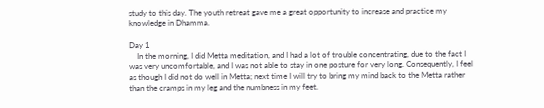study to this day. The youth retreat gave me a great opportunity to increase and practice my knowledge in Dhamma.

Day 1
    In the morning, I did Metta meditation, and I had a lot of trouble concentrating, due to the fact I was very uncomfortable, and I was not able to stay in one posture for very long. Consequently, I feel as though I did not do well in Metta; next time I will try to bring my mind back to the Metta rather than the cramps in my leg and the numbness in my feet.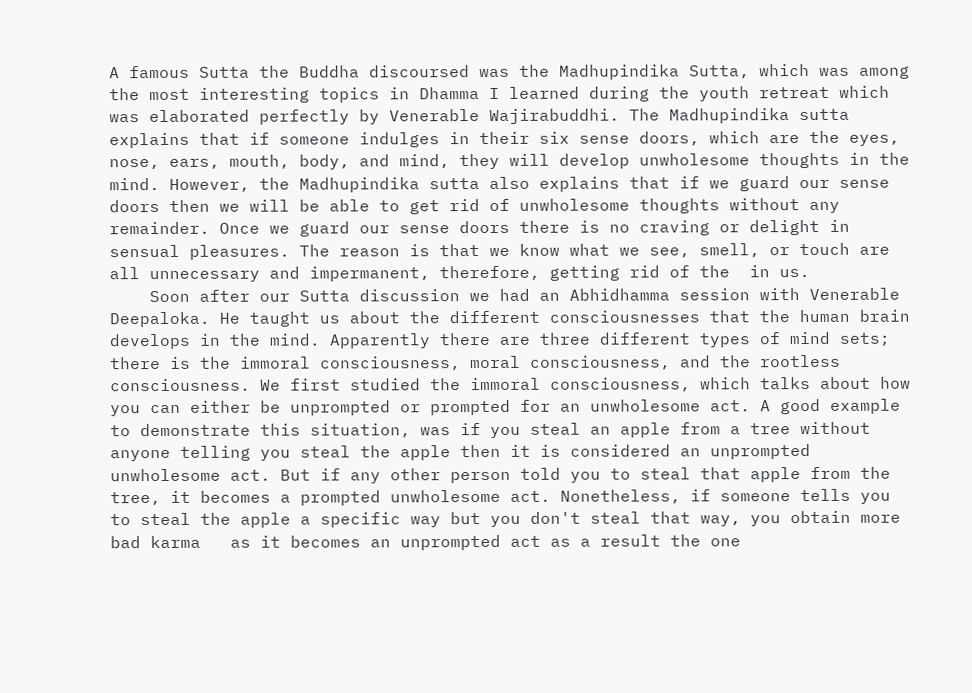A famous Sutta the Buddha discoursed was the Madhupindika Sutta, which was among the most interesting topics in Dhamma I learned during the youth retreat which was elaborated perfectly by Venerable Wajirabuddhi. The Madhupindika sutta explains that if someone indulges in their six sense doors, which are the eyes, nose, ears, mouth, body, and mind, they will develop unwholesome thoughts in the mind. However, the Madhupindika sutta also explains that if we guard our sense doors then we will be able to get rid of unwholesome thoughts without any remainder. Once we guard our sense doors there is no craving or delight in sensual pleasures. The reason is that we know what we see, smell, or touch are all unnecessary and impermanent, therefore, getting rid of the  in us.
    Soon after our Sutta discussion we had an Abhidhamma session with Venerable Deepaloka. He taught us about the different consciousnesses that the human brain develops in the mind. Apparently there are three different types of mind sets; there is the immoral consciousness, moral consciousness, and the rootless consciousness. We first studied the immoral consciousness, which talks about how you can either be unprompted or prompted for an unwholesome act. A good example to demonstrate this situation, was if you steal an apple from a tree without anyone telling you steal the apple then it is considered an unprompted unwholesome act. But if any other person told you to steal that apple from the tree, it becomes a prompted unwholesome act. Nonetheless, if someone tells you to steal the apple a specific way but you don't steal that way, you obtain more bad karma   as it becomes an unprompted act as a result the one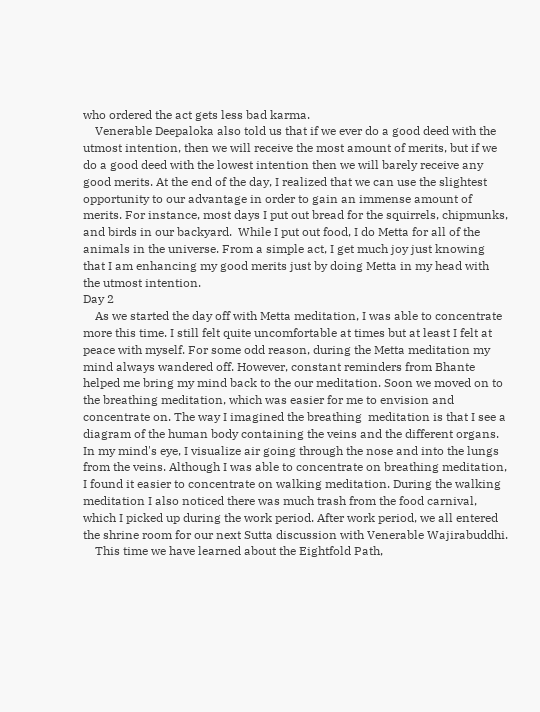who ordered the act gets less bad karma.
    Venerable Deepaloka also told us that if we ever do a good deed with the utmost intention, then we will receive the most amount of merits, but if we do a good deed with the lowest intention then we will barely receive any good merits. At the end of the day, I realized that we can use the slightest opportunity to our advantage in order to gain an immense amount of merits. For instance, most days I put out bread for the squirrels, chipmunks, and birds in our backyard.  While I put out food, I do Metta for all of the animals in the universe. From a simple act, I get much joy just knowing that I am enhancing my good merits just by doing Metta in my head with the utmost intention.
Day 2
    As we started the day off with Metta meditation, I was able to concentrate more this time. I still felt quite uncomfortable at times but at least I felt at peace with myself. For some odd reason, during the Metta meditation my mind always wandered off. However, constant reminders from Bhante helped me bring my mind back to the our meditation. Soon we moved on to the breathing meditation, which was easier for me to envision and concentrate on. The way I imagined the breathing  meditation is that I see a diagram of the human body containing the veins and the different organs. In my mind's eye, I visualize air going through the nose and into the lungs from the veins. Although I was able to concentrate on breathing meditation, I found it easier to concentrate on walking meditation. During the walking meditation I also noticed there was much trash from the food carnival, which I picked up during the work period. After work period, we all entered the shrine room for our next Sutta discussion with Venerable Wajirabuddhi.
    This time we have learned about the Eightfold Path,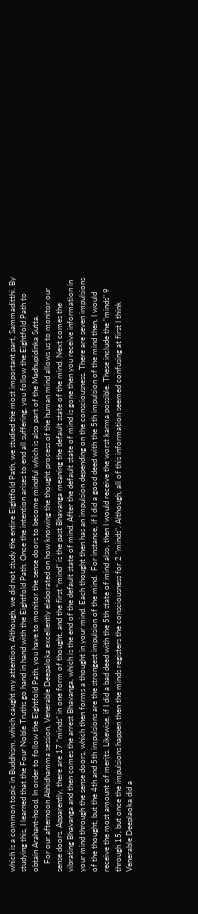which is a common topic in Buddhism, which caught my attention. Although, we did not study the entire Eightfold Path, we studied the most important part, Sammaditthi. By studying this, I learned that the Four Noble Truths go hand in hand with the Eightfold Path. Once the intention arises to end all suffering, you follow the Eightfold Path to obtain Arahant-hood. In order to follow the Eightfold Path, you have to monitor the sense doors to become mindful which is also part of the Madhupidinka Sutta.
    For our afternoon Abhidhamma session, Venerable Deepaloka excellently elaborated on how knowing the thought process of the human mind allows us to monitor our sense doors. Apparently, there are 17 “minds” in one form of thought, and the first “mind” is the past Bhavanga meaning the default state of the mind. Next comes the vibrating Bhavanga and then comes the arrest Bhavanga, which is the end of the default state of mind. After the default state of mind is gone then you receive information in your mind through the sense doors, which then forms a thought in your mind. Each thought then has an impulsion depending on the consciousness. There are seven impulsions of the thought, but the 4th and 5th impulsions are the strongest impulsion of the mind.  For instance, if I did a good deed with the 5th impulsion of the mind then, I would receive the most amount of merits. Likewise, if I did a bad deed with the 5th state of mind also, then I would receive the worst karma possible. These include the "minds" 9 through 15, but once the impulsions happen then the minds registers the consciousness for 2 "minds". Although, all of this information seemed confusing at first I think Venerable Deeplaoka did a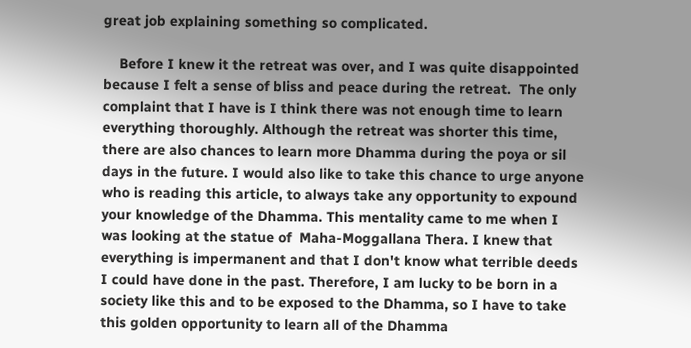great job explaining something so complicated.

    Before I knew it the retreat was over, and I was quite disappointed because I felt a sense of bliss and peace during the retreat.  The only complaint that I have is I think there was not enough time to learn everything thoroughly. Although the retreat was shorter this time, there are also chances to learn more Dhamma during the poya or sil days in the future. I would also like to take this chance to urge anyone who is reading this article, to always take any opportunity to expound your knowledge of the Dhamma. This mentality came to me when I was looking at the statue of  Maha-Moggallana Thera. I knew that everything is impermanent and that I don't know what terrible deeds I could have done in the past. Therefore, I am lucky to be born in a society like this and to be exposed to the Dhamma, so I have to take this golden opportunity to learn all of the Dhamma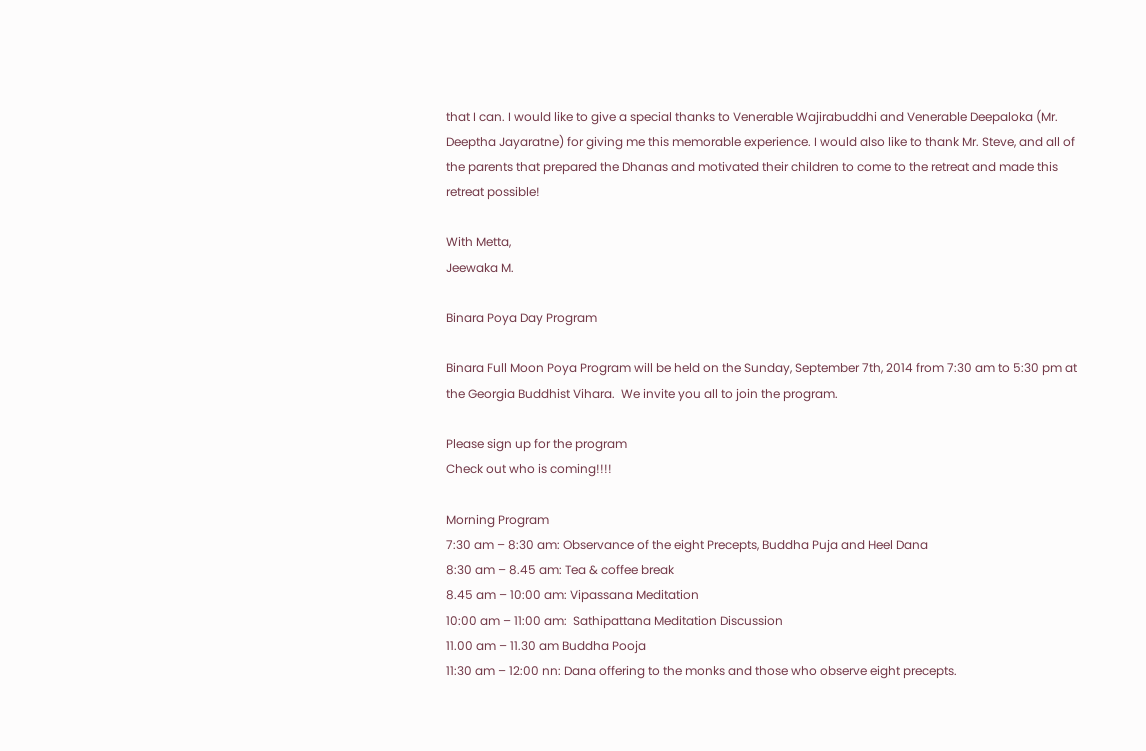that I can. I would like to give a special thanks to Venerable Wajirabuddhi and Venerable Deepaloka (Mr. Deeptha Jayaratne) for giving me this memorable experience. I would also like to thank Mr. Steve, and all of the parents that prepared the Dhanas and motivated their children to come to the retreat and made this retreat possible!

With Metta,
Jeewaka M.

Binara Poya Day Program

Binara Full Moon Poya Program will be held on the Sunday, September 7th, 2014 from 7:30 am to 5:30 pm at the Georgia Buddhist Vihara.  We invite you all to join the program.

Please sign up for the program
Check out who is coming!!!!

Morning Program
7:30 am – 8:30 am: Observance of the eight Precepts, Buddha Puja and Heel Dana
8:30 am – 8.45 am: Tea & coffee break
8.45 am – 10:00 am: Vipassana Meditation
10:00 am – 11:00 am:  Sathipattana Meditation Discussion
11.00 am – 11.30 am Buddha Pooja
11:30 am – 12:00 nn: Dana offering to the monks and those who observe eight precepts.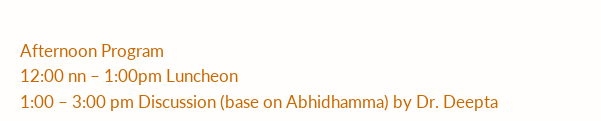Afternoon Program
12:00 nn – 1:00pm Luncheon
1:00 – 3:00 pm Discussion (base on Abhidhamma) by Dr. Deepta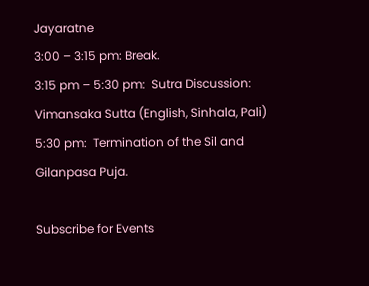Jayaratne
3:00 – 3:15 pm: Break.
3:15 pm – 5:30 pm:  Sutra Discussion: Vimansaka Sutta (English, Sinhala, Pali)
5:30 pm:  Termination of the Sil and Gilanpasa Puja.

Subscribe for Events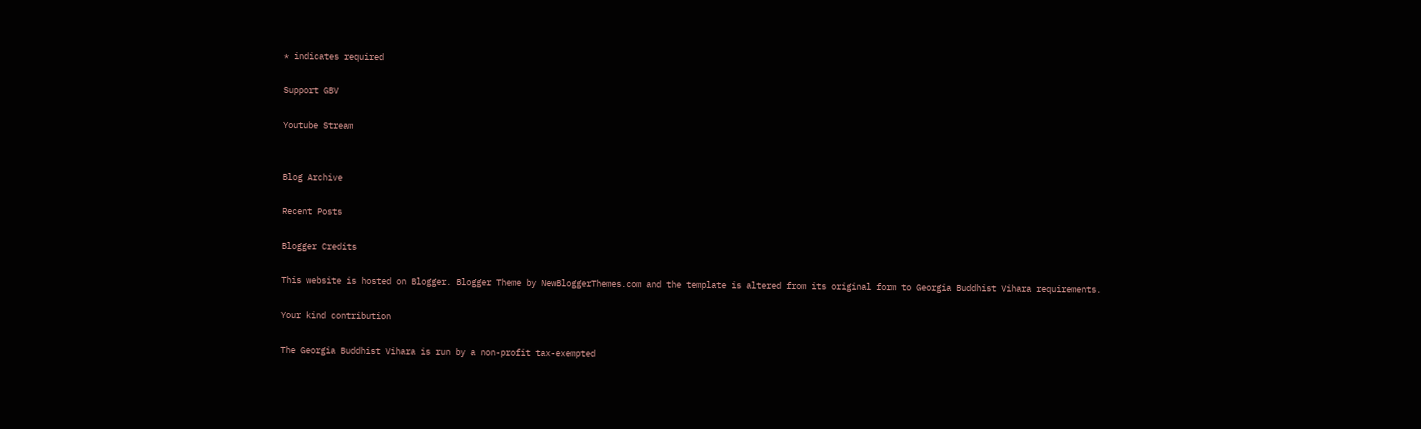* indicates required

Support GBV

Youtube Stream


Blog Archive

Recent Posts

Blogger Credits

This website is hosted on Blogger. Blogger Theme by NewBloggerThemes.com and the template is altered from its original form to Georgia Buddhist Vihara requirements.

Your kind contribution

The Georgia Buddhist Vihara is run by a non-profit tax-exempted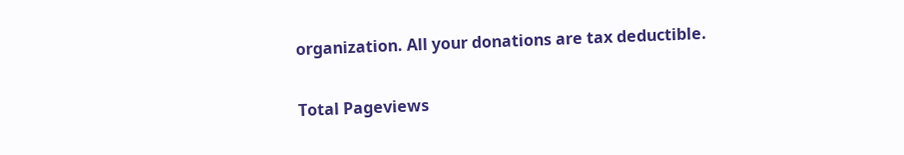organization. All your donations are tax deductible.

Total Pageviews